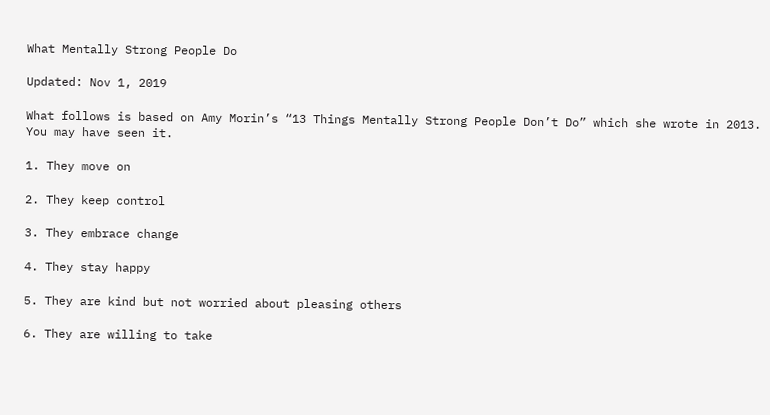What Mentally Strong People Do

Updated: Nov 1, 2019

What follows is based on Amy Morin’s “13 Things Mentally Strong People Don’t Do” which she wrote in 2013. You may have seen it.

1. They move on

2. They keep control

3. They embrace change

4. They stay happy

5. They are kind but not worried about pleasing others

6. They are willing to take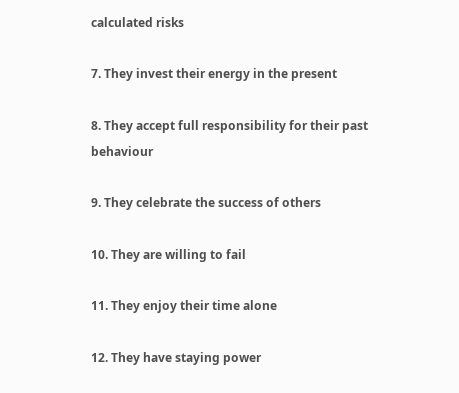calculated risks

7. They invest their energy in the present

8. They accept full responsibility for their past behaviour

9. They celebrate the success of others

10. They are willing to fail

11. They enjoy their time alone

12. They have staying power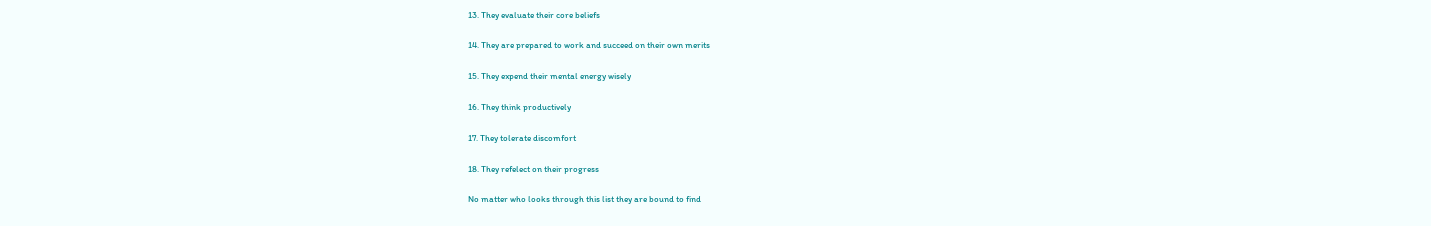13. They evaluate their core beliefs

14. They are prepared to work and succeed on their own merits

15. They expend their mental energy wisely

16. They think productively

17. They tolerate discomfort

18. They refelect on their progress

No matter who looks through this list they are bound to find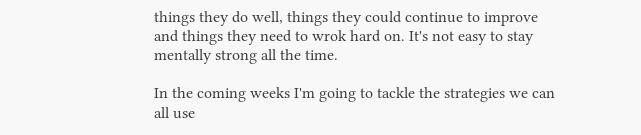things they do well, things they could continue to improve and things they need to wrok hard on. It's not easy to stay mentally strong all the time.

In the coming weeks I'm going to tackle the strategies we can all use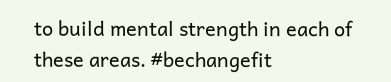to build mental strength in each of these areas. #bechangefit